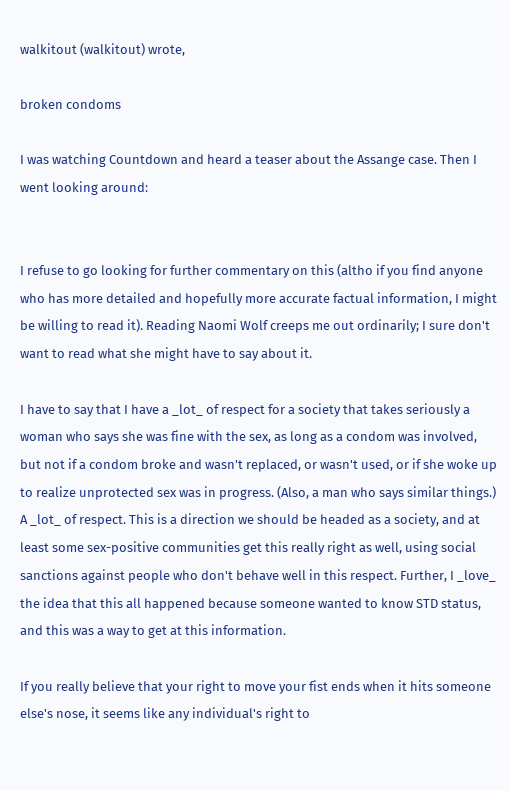walkitout (walkitout) wrote,

broken condoms

I was watching Countdown and heard a teaser about the Assange case. Then I went looking around:


I refuse to go looking for further commentary on this (altho if you find anyone who has more detailed and hopefully more accurate factual information, I might be willing to read it). Reading Naomi Wolf creeps me out ordinarily; I sure don't want to read what she might have to say about it.

I have to say that I have a _lot_ of respect for a society that takes seriously a woman who says she was fine with the sex, as long as a condom was involved, but not if a condom broke and wasn't replaced, or wasn't used, or if she woke up to realize unprotected sex was in progress. (Also, a man who says similar things.) A _lot_ of respect. This is a direction we should be headed as a society, and at least some sex-positive communities get this really right as well, using social sanctions against people who don't behave well in this respect. Further, I _love_ the idea that this all happened because someone wanted to know STD status, and this was a way to get at this information.

If you really believe that your right to move your fist ends when it hits someone else's nose, it seems like any individual's right to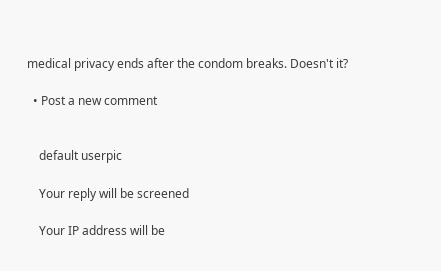medical privacy ends after the condom breaks. Doesn't it?

  • Post a new comment


    default userpic

    Your reply will be screened

    Your IP address will be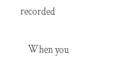recorded

    When you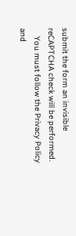submit the form an invisible reCAPTCHA check will be performed.
    You must follow the Privacy Policy and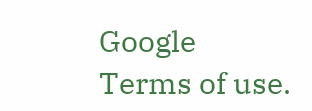Google Terms of use.